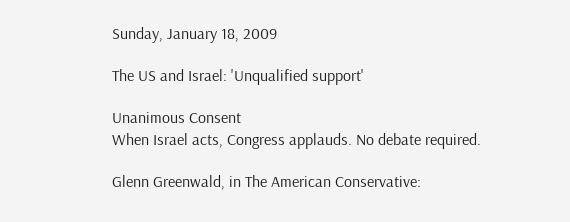Sunday, January 18, 2009

The US and Israel: 'Unqualified support'

Unanimous Consent
When Israel acts, Congress applauds. No debate required.

Glenn Greenwald, in The American Conservative: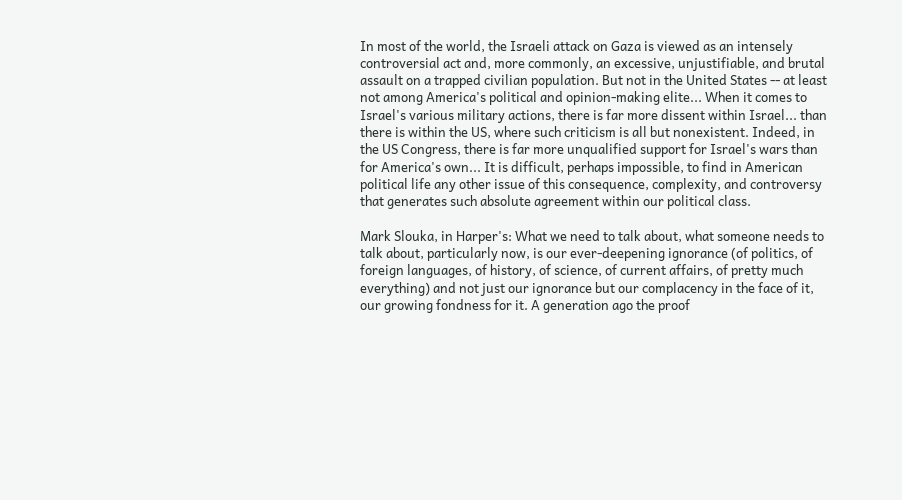In most of the world, the Israeli attack on Gaza is viewed as an intensely controversial act and, more commonly, an excessive, unjustifiable, and brutal assault on a trapped civilian population. But not in the United States -- at least not among America's political and opinion-making elite... When it comes to Israel's various military actions, there is far more dissent within Israel... than there is within the US, where such criticism is all but nonexistent. Indeed, in the US Congress, there is far more unqualified support for Israel's wars than for America's own... It is difficult, perhaps impossible, to find in American political life any other issue of this consequence, complexity, and controversy that generates such absolute agreement within our political class.

Mark Slouka, in Harper's: What we need to talk about, what someone needs to talk about, particularly now, is our ever-deepening ignorance (of politics, of foreign languages, of history, of science, of current affairs, of pretty much everything) and not just our ignorance but our complacency in the face of it, our growing fondness for it. A generation ago the proof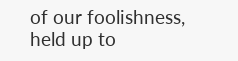of our foolishness, held up to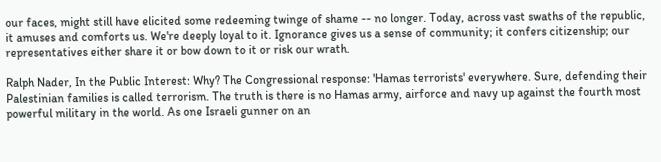our faces, might still have elicited some redeeming twinge of shame -- no longer. Today, across vast swaths of the republic, it amuses and comforts us. We're deeply loyal to it. Ignorance gives us a sense of community; it confers citizenship; our representatives either share it or bow down to it or risk our wrath.

Ralph Nader, In the Public Interest: Why? The Congressional response: 'Hamas terrorists' everywhere. Sure, defending their Palestinian families is called terrorism. The truth is there is no Hamas army, airforce and navy up against the fourth most powerful military in the world. As one Israeli gunner on an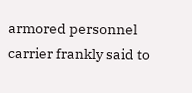armored personnel carrier frankly said to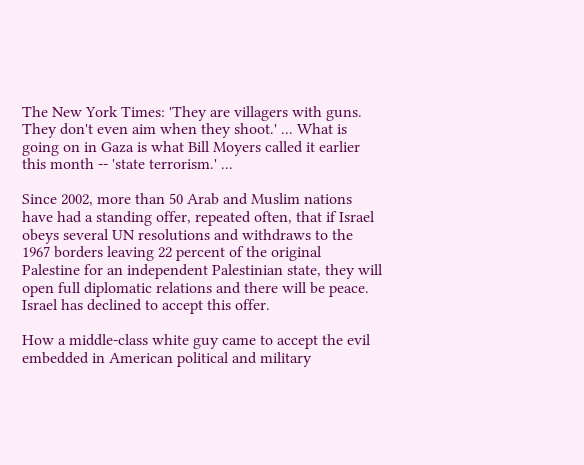The New York Times: 'They are villagers with guns. They don't even aim when they shoot.' ... What is going on in Gaza is what Bill Moyers called it earlier this month -- 'state terrorism.' ...

Since 2002, more than 50 Arab and Muslim nations have had a standing offer, repeated often, that if Israel obeys several UN resolutions and withdraws to the 1967 borders leaving 22 percent of the original Palestine for an independent Palestinian state, they will open full diplomatic relations and there will be peace. Israel has declined to accept this offer.

How a middle-class white guy came to accept the evil embedded in American political and military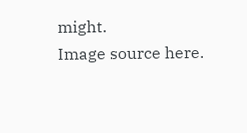might.
Image source here.